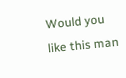Would you like this man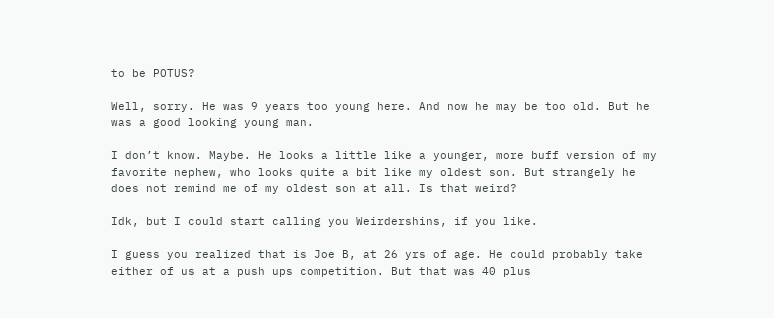to be POTUS?

Well, sorry. He was 9 years too young here. And now he may be too old. But he was a good looking young man.

I don’t know. Maybe. He looks a little like a younger, more buff version of my favorite nephew, who looks quite a bit like my oldest son. But strangely he does not remind me of my oldest son at all. Is that weird?

Idk, but I could start calling you Weirdershins, if you like.

I guess you realized that is Joe B, at 26 yrs of age. He could probably take either of us at a push ups competition. But that was 40 plus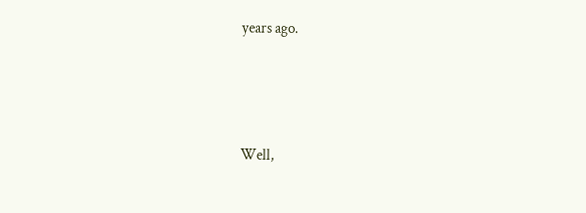years ago.




Well,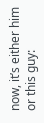now, it’s either him or this guy: